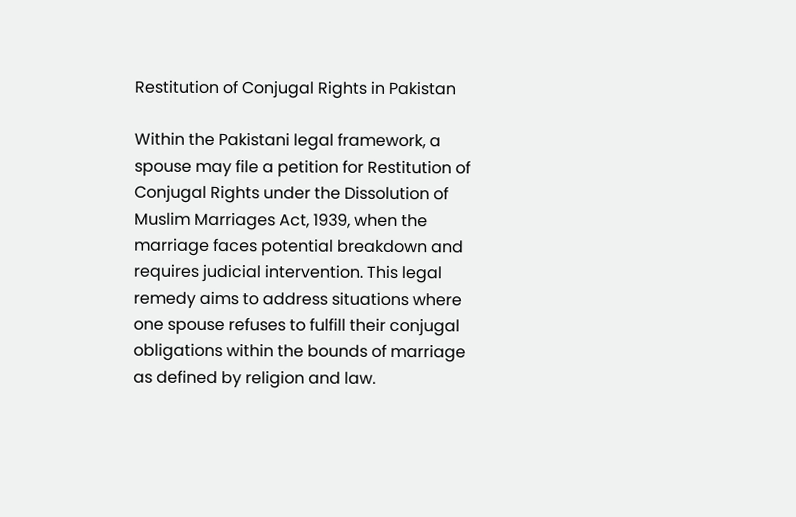Restitution of Conjugal Rights in Pakistan

Within the Pakistani legal framework, a spouse may file a petition for Restitution of Conjugal Rights under the Dissolution of Muslim Marriages Act, 1939, when the marriage faces potential breakdown and requires judicial intervention. This legal remedy aims to address situations where one spouse refuses to fulfill their conjugal obligations within the bounds of marriage as defined by religion and law.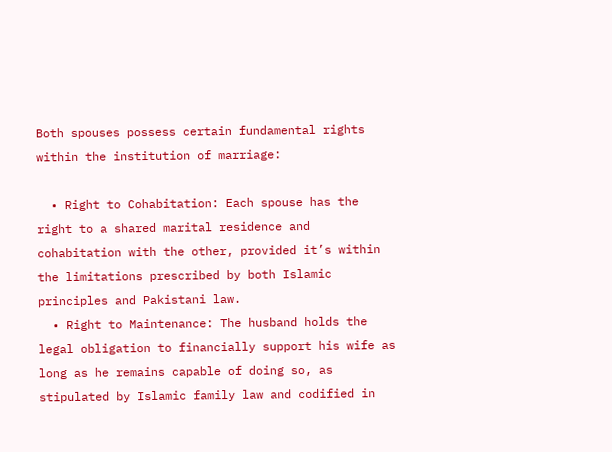Both spouses possess certain fundamental rights within the institution of marriage:

  • Right to Cohabitation: Each spouse has the right to a shared marital residence and cohabitation with the other, provided it’s within the limitations prescribed by both Islamic principles and Pakistani law.
  • Right to Maintenance: The husband holds the legal obligation to financially support his wife as long as he remains capable of doing so, as stipulated by Islamic family law and codified in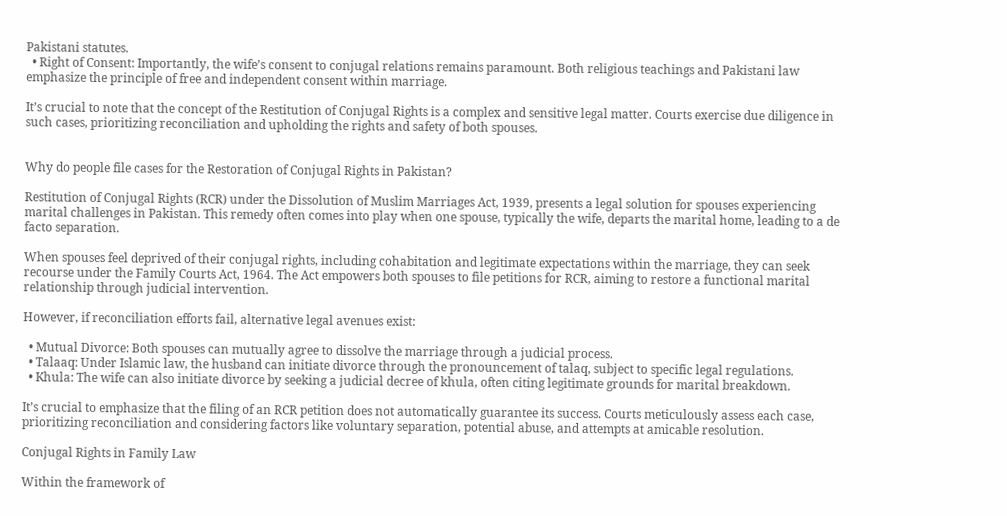Pakistani statutes.
  • Right of Consent: Importantly, the wife’s consent to conjugal relations remains paramount. Both religious teachings and Pakistani law emphasize the principle of free and independent consent within marriage.

It’s crucial to note that the concept of the Restitution of Conjugal Rights is a complex and sensitive legal matter. Courts exercise due diligence in such cases, prioritizing reconciliation and upholding the rights and safety of both spouses.


Why do people file cases for the Restoration of Conjugal Rights in Pakistan?

Restitution of Conjugal Rights (RCR) under the Dissolution of Muslim Marriages Act, 1939, presents a legal solution for spouses experiencing marital challenges in Pakistan. This remedy often comes into play when one spouse, typically the wife, departs the marital home, leading to a de facto separation.

When spouses feel deprived of their conjugal rights, including cohabitation and legitimate expectations within the marriage, they can seek recourse under the Family Courts Act, 1964. The Act empowers both spouses to file petitions for RCR, aiming to restore a functional marital relationship through judicial intervention.

However, if reconciliation efforts fail, alternative legal avenues exist:

  • Mutual Divorce: Both spouses can mutually agree to dissolve the marriage through a judicial process.
  • Talaaq: Under Islamic law, the husband can initiate divorce through the pronouncement of talaq, subject to specific legal regulations.
  • Khula: The wife can also initiate divorce by seeking a judicial decree of khula, often citing legitimate grounds for marital breakdown.

It’s crucial to emphasize that the filing of an RCR petition does not automatically guarantee its success. Courts meticulously assess each case, prioritizing reconciliation and considering factors like voluntary separation, potential abuse, and attempts at amicable resolution.

Conjugal Rights in Family Law

Within the framework of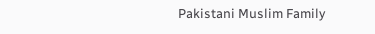Pakistani Muslim Family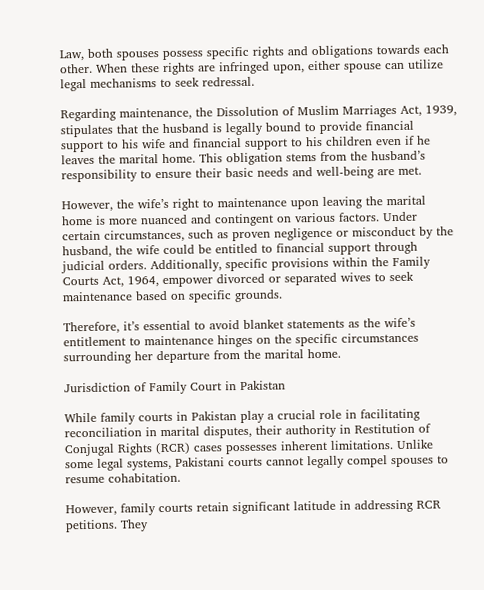Law, both spouses possess specific rights and obligations towards each other. When these rights are infringed upon, either spouse can utilize legal mechanisms to seek redressal.

Regarding maintenance, the Dissolution of Muslim Marriages Act, 1939, stipulates that the husband is legally bound to provide financial support to his wife and financial support to his children even if he leaves the marital home. This obligation stems from the husband’s responsibility to ensure their basic needs and well-being are met.

However, the wife’s right to maintenance upon leaving the marital home is more nuanced and contingent on various factors. Under certain circumstances, such as proven negligence or misconduct by the husband, the wife could be entitled to financial support through judicial orders. Additionally, specific provisions within the Family Courts Act, 1964, empower divorced or separated wives to seek maintenance based on specific grounds.

Therefore, it’s essential to avoid blanket statements as the wife’s entitlement to maintenance hinges on the specific circumstances surrounding her departure from the marital home.

Jurisdiction of Family Court in Pakistan

While family courts in Pakistan play a crucial role in facilitating reconciliation in marital disputes, their authority in Restitution of Conjugal Rights (RCR) cases possesses inherent limitations. Unlike some legal systems, Pakistani courts cannot legally compel spouses to resume cohabitation.

However, family courts retain significant latitude in addressing RCR petitions. They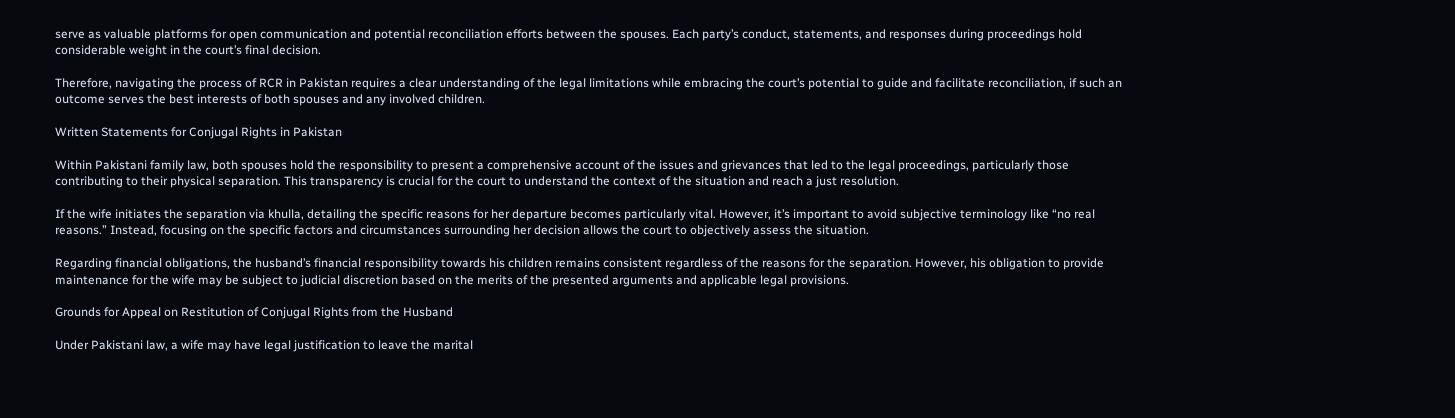serve as valuable platforms for open communication and potential reconciliation efforts between the spouses. Each party’s conduct, statements, and responses during proceedings hold considerable weight in the court’s final decision.

Therefore, navigating the process of RCR in Pakistan requires a clear understanding of the legal limitations while embracing the court’s potential to guide and facilitate reconciliation, if such an outcome serves the best interests of both spouses and any involved children.

Written Statements for Conjugal Rights in Pakistan

Within Pakistani family law, both spouses hold the responsibility to present a comprehensive account of the issues and grievances that led to the legal proceedings, particularly those contributing to their physical separation. This transparency is crucial for the court to understand the context of the situation and reach a just resolution.

If the wife initiates the separation via khulla, detailing the specific reasons for her departure becomes particularly vital. However, it’s important to avoid subjective terminology like “no real reasons.” Instead, focusing on the specific factors and circumstances surrounding her decision allows the court to objectively assess the situation.

Regarding financial obligations, the husband’s financial responsibility towards his children remains consistent regardless of the reasons for the separation. However, his obligation to provide maintenance for the wife may be subject to judicial discretion based on the merits of the presented arguments and applicable legal provisions.

Grounds for Appeal on Restitution of Conjugal Rights from the Husband

Under Pakistani law, a wife may have legal justification to leave the marital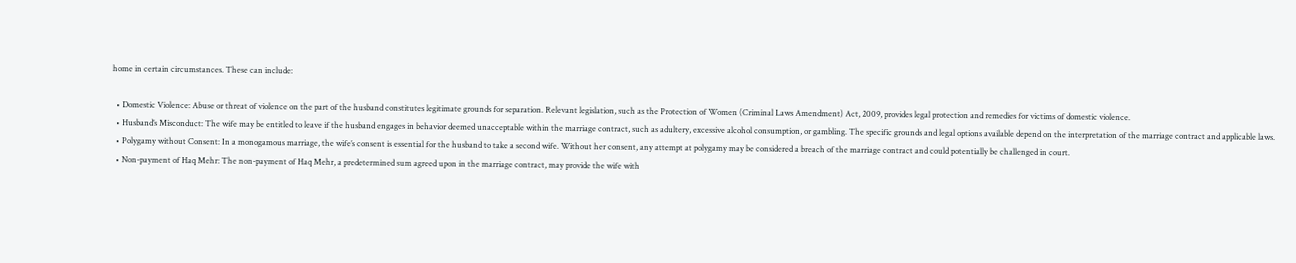home in certain circumstances. These can include:

  • Domestic Violence: Abuse or threat of violence on the part of the husband constitutes legitimate grounds for separation. Relevant legislation, such as the Protection of Women (Criminal Laws Amendment) Act, 2009, provides legal protection and remedies for victims of domestic violence.
  • Husband’s Misconduct: The wife may be entitled to leave if the husband engages in behavior deemed unacceptable within the marriage contract, such as adultery, excessive alcohol consumption, or gambling. The specific grounds and legal options available depend on the interpretation of the marriage contract and applicable laws.
  • Polygamy without Consent: In a monogamous marriage, the wife’s consent is essential for the husband to take a second wife. Without her consent, any attempt at polygamy may be considered a breach of the marriage contract and could potentially be challenged in court.
  • Non-payment of Haq Mehr: The non-payment of Haq Mehr, a predetermined sum agreed upon in the marriage contract, may provide the wife with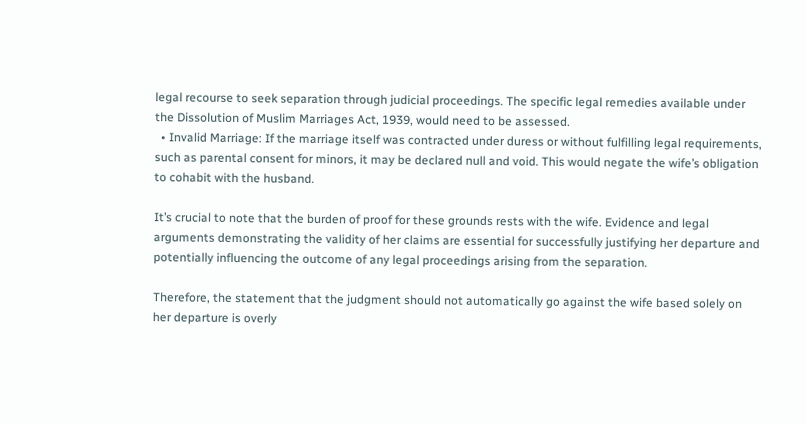legal recourse to seek separation through judicial proceedings. The specific legal remedies available under the Dissolution of Muslim Marriages Act, 1939, would need to be assessed.
  • Invalid Marriage: If the marriage itself was contracted under duress or without fulfilling legal requirements, such as parental consent for minors, it may be declared null and void. This would negate the wife’s obligation to cohabit with the husband.

It’s crucial to note that the burden of proof for these grounds rests with the wife. Evidence and legal arguments demonstrating the validity of her claims are essential for successfully justifying her departure and potentially influencing the outcome of any legal proceedings arising from the separation.

Therefore, the statement that the judgment should not automatically go against the wife based solely on her departure is overly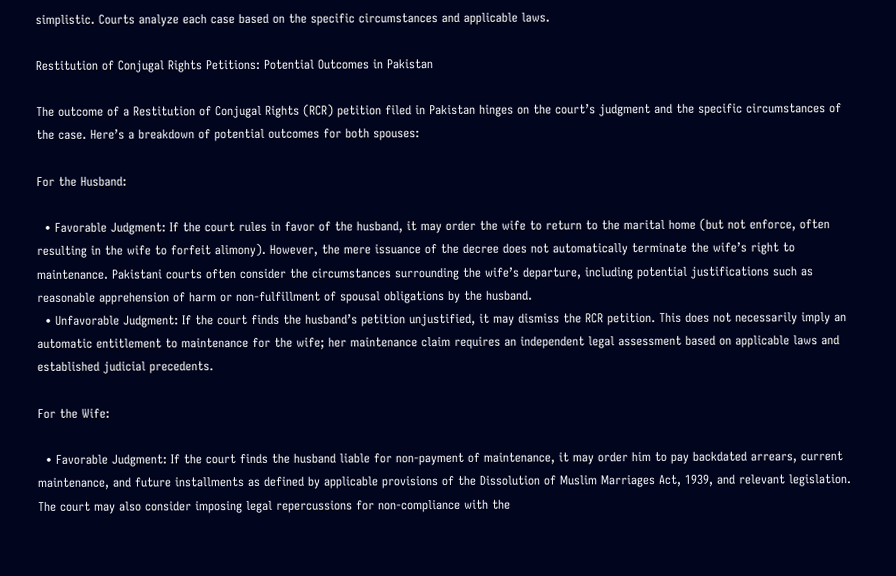simplistic. Courts analyze each case based on the specific circumstances and applicable laws.

Restitution of Conjugal Rights Petitions: Potential Outcomes in Pakistan

The outcome of a Restitution of Conjugal Rights (RCR) petition filed in Pakistan hinges on the court’s judgment and the specific circumstances of the case. Here’s a breakdown of potential outcomes for both spouses:

For the Husband:

  • Favorable Judgment: If the court rules in favor of the husband, it may order the wife to return to the marital home (but not enforce, often resulting in the wife to forfeit alimony). However, the mere issuance of the decree does not automatically terminate the wife’s right to maintenance. Pakistani courts often consider the circumstances surrounding the wife’s departure, including potential justifications such as reasonable apprehension of harm or non-fulfillment of spousal obligations by the husband.
  • Unfavorable Judgment: If the court finds the husband’s petition unjustified, it may dismiss the RCR petition. This does not necessarily imply an automatic entitlement to maintenance for the wife; her maintenance claim requires an independent legal assessment based on applicable laws and established judicial precedents.

For the Wife:

  • Favorable Judgment: If the court finds the husband liable for non-payment of maintenance, it may order him to pay backdated arrears, current maintenance, and future installments as defined by applicable provisions of the Dissolution of Muslim Marriages Act, 1939, and relevant legislation. The court may also consider imposing legal repercussions for non-compliance with the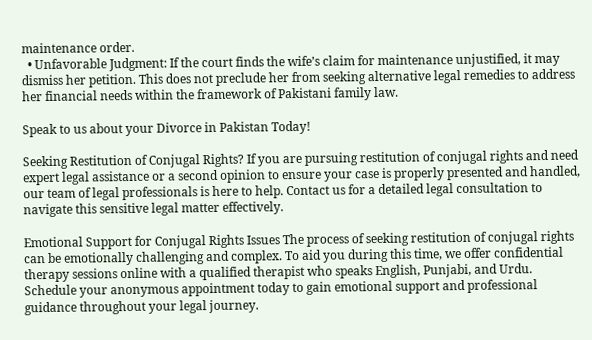maintenance order.
  • Unfavorable Judgment: If the court finds the wife’s claim for maintenance unjustified, it may dismiss her petition. This does not preclude her from seeking alternative legal remedies to address her financial needs within the framework of Pakistani family law.

Speak to us about your Divorce in Pakistan Today!

Seeking Restitution of Conjugal Rights? If you are pursuing restitution of conjugal rights and need expert legal assistance or a second opinion to ensure your case is properly presented and handled, our team of legal professionals is here to help. Contact us for a detailed legal consultation to navigate this sensitive legal matter effectively.

Emotional Support for Conjugal Rights Issues The process of seeking restitution of conjugal rights can be emotionally challenging and complex. To aid you during this time, we offer confidential therapy sessions online with a qualified therapist who speaks English, Punjabi, and Urdu. Schedule your anonymous appointment today to gain emotional support and professional guidance throughout your legal journey.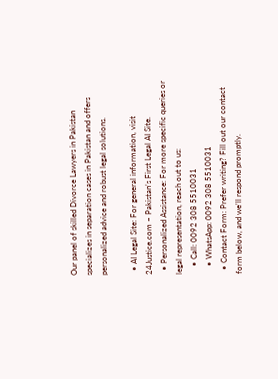Our panel of skilled Divorce Lawyers in Pakistan specializes in separation cases in Pakistan and offers personalized advice and robust legal solutions.

  • AI Legal Site: For general information, visit 24Justice.com – Pakistan’s First Legal AI Site.
  • Personalized Assistance: For more specific queries or legal representation, reach out to us:
    • Call: 0092 308 5510031
    • WhatsApp: 0092 308 5510031
  • Contact Form: Prefer writing? Fill out our contact form below, and we’ll respond promptly.